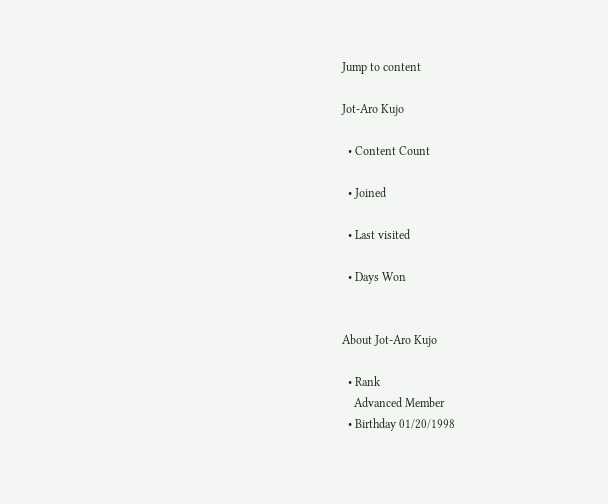Jump to content

Jot-Aro Kujo

  • Content Count

  • Joined

  • Last visited

  • Days Won


About Jot-Aro Kujo

  • Rank
    Advanced Member
  • Birthday 01/20/1998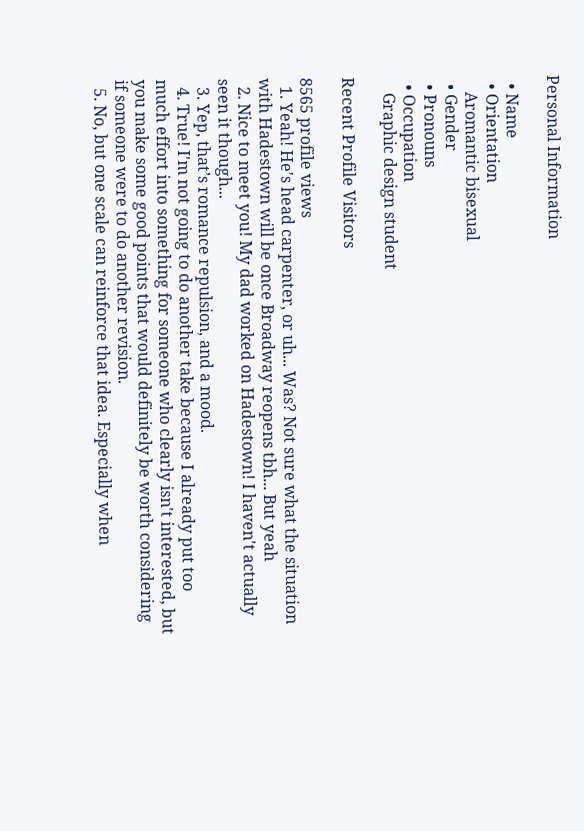Personal Information

  • Name
  • Orientation
    Aromantic bisexual
  • Gender
  • Pronouns
  • Occupation
    Graphic design student

Recent Profile Visitors

8565 profile views
  1. Yeah! He's head carpenter, or uh... Was? Not sure what the situation with Hadestown will be once Broadway reopens tbh... But yeah
  2. Nice to meet you! My dad worked on Hadestown! I haven't actually seen it though...
  3. Yep, that’s romance repulsion, and a mood.
  4. True! I'm not going to do another take because I already put too much effort into something for someone who clearly isn't interested, but you make some good points that would definitely be worth considering if someone were to do another revision.
  5. No, but one scale can reinforce that idea. Especially when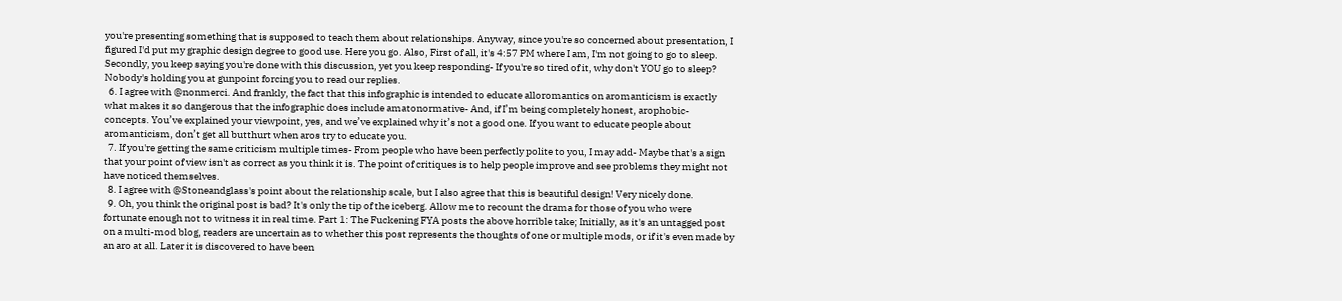you're presenting something that is supposed to teach them about relationships. Anyway, since you're so concerned about presentation, I figured I'd put my graphic design degree to good use. Here you go. Also, First of all, it's 4:57 PM where I am, I'm not going to go to sleep. Secondly, you keep saying you're done with this discussion, yet you keep responding- If you're so tired of it, why don't YOU go to sleep? Nobody's holding you at gunpoint forcing you to read our replies.
  6. I agree with @nonmerci. And frankly, the fact that this infographic is intended to educate alloromantics on aromanticism is exactly what makes it so dangerous that the infographic does include amatonormative- And, if I’m being completely honest, arophobic- concepts. You’ve explained your viewpoint, yes, and we’ve explained why it’s not a good one. If you want to educate people about aromanticism, don’t get all butthurt when aros try to educate you.
  7. If you're getting the same criticism multiple times- From people who have been perfectly polite to you, I may add- Maybe that's a sign that your point of view isn't as correct as you think it is. The point of critiques is to help people improve and see problems they might not have noticed themselves.
  8. I agree with @Stoneandglass's point about the relationship scale, but I also agree that this is beautiful design! Very nicely done.
  9. Oh, you think the original post is bad? It's only the tip of the iceberg. Allow me to recount the drama for those of you who were fortunate enough not to witness it in real time. Part 1: The Fuckening FYA posts the above horrible take; Initially, as it's an untagged post on a multi-mod blog, readers are uncertain as to whether this post represents the thoughts of one or multiple mods, or if it's even made by an aro at all. Later it is discovered to have been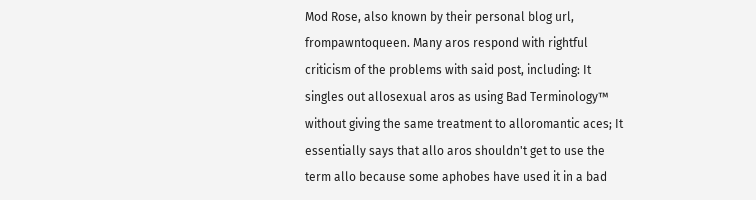Mod Rose, also known by their personal blog url, frompawntoqueen. Many aros respond with rightful criticism of the problems with said post, including: It singles out allosexual aros as using Bad Terminology™ without giving the same treatment to alloromantic aces; It essentially says that allo aros shouldn't get to use the term allo because some aphobes have used it in a bad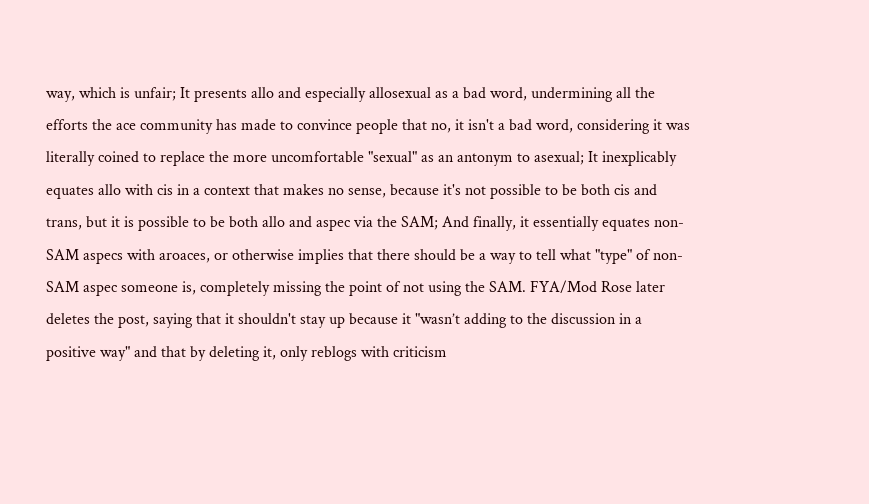way, which is unfair; It presents allo and especially allosexual as a bad word, undermining all the efforts the ace community has made to convince people that no, it isn't a bad word, considering it was literally coined to replace the more uncomfortable "sexual" as an antonym to asexual; It inexplicably equates allo with cis in a context that makes no sense, because it's not possible to be both cis and trans, but it is possible to be both allo and aspec via the SAM; And finally, it essentially equates non-SAM aspecs with aroaces, or otherwise implies that there should be a way to tell what "type" of non-SAM aspec someone is, completely missing the point of not using the SAM. FYA/Mod Rose later deletes the post, saying that it shouldn't stay up because it "wasn’t adding to the discussion in a positive way" and that by deleting it, only reblogs with criticism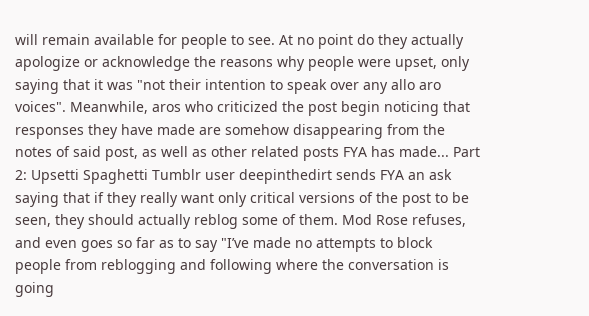will remain available for people to see. At no point do they actually apologize or acknowledge the reasons why people were upset, only saying that it was "not their intention to speak over any allo aro voices". Meanwhile, aros who criticized the post begin noticing that responses they have made are somehow disappearing from the notes of said post, as well as other related posts FYA has made... Part 2: Upsetti Spaghetti Tumblr user deepinthedirt sends FYA an ask saying that if they really want only critical versions of the post to be seen, they should actually reblog some of them. Mod Rose refuses, and even goes so far as to say "I’ve made no attempts to block people from reblogging and following where the conversation is going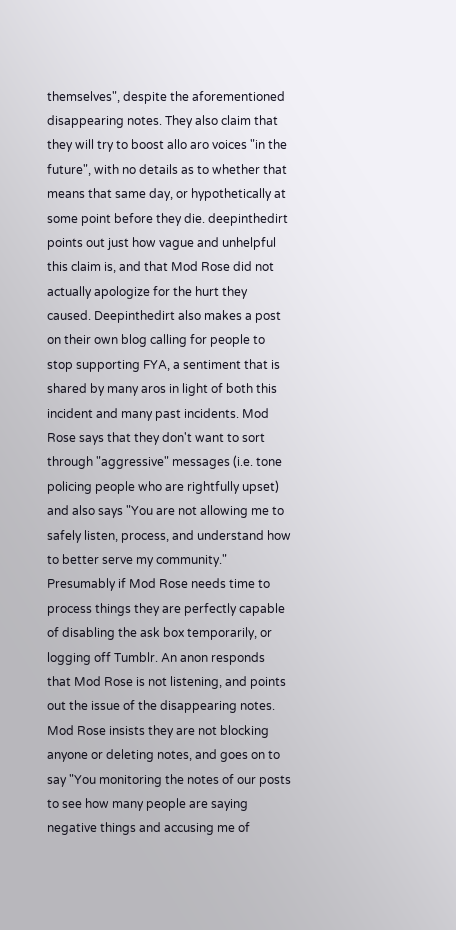themselves", despite the aforementioned disappearing notes. They also claim that they will try to boost allo aro voices "in the future", with no details as to whether that means that same day, or hypothetically at some point before they die. deepinthedirt points out just how vague and unhelpful this claim is, and that Mod Rose did not actually apologize for the hurt they caused. Deepinthedirt also makes a post on their own blog calling for people to stop supporting FYA, a sentiment that is shared by many aros in light of both this incident and many past incidents. Mod Rose says that they don't want to sort through "aggressive" messages (i.e. tone policing people who are rightfully upset) and also says "You are not allowing me to safely listen, process, and understand how to better serve my community." Presumably if Mod Rose needs time to process things they are perfectly capable of disabling the ask box temporarily, or logging off Tumblr. An anon responds that Mod Rose is not listening, and points out the issue of the disappearing notes. Mod Rose insists they are not blocking anyone or deleting notes, and goes on to say "You monitoring the notes of our posts to see how many people are saying negative things and accusing me of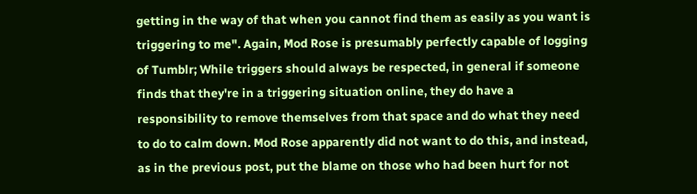getting in the way of that when you cannot find them as easily as you want is triggering to me". Again, Mod Rose is presumably perfectly capable of logging of Tumblr; While triggers should always be respected, in general if someone finds that they're in a triggering situation online, they do have a responsibility to remove themselves from that space and do what they need to do to calm down. Mod Rose apparently did not want to do this, and instead, as in the previous post, put the blame on those who had been hurt for not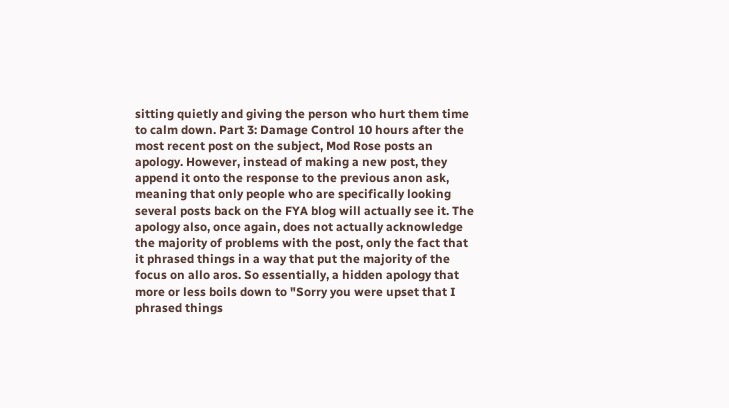sitting quietly and giving the person who hurt them time to calm down. Part 3: Damage Control 10 hours after the most recent post on the subject, Mod Rose posts an apology. However, instead of making a new post, they append it onto the response to the previous anon ask, meaning that only people who are specifically looking several posts back on the FYA blog will actually see it. The apology also, once again, does not actually acknowledge the majority of problems with the post, only the fact that it phrased things in a way that put the majority of the focus on allo aros. So essentially, a hidden apology that more or less boils down to "Sorry you were upset that I phrased things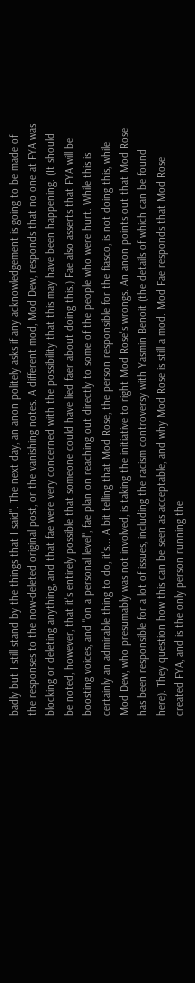badly but I still stand by the things that I said". The next day, an anon politely asks if any acknowledgement is going to be made of the responses to the now-deleted original post, or the vanishing notes. A different mod, Mod Dew, responds that no one at FYA was blocking or deleting anything, and that fae were very concerned with the possibility that this may have been happening. (It should be noted, however, that it's entirely possible that someone could have lied faer about doing this.) Fae also asserts that FYA will be boosting voices, and "on a personal level", fae plan on reaching out directly to some of the people who were hurt. While this is certainly an admirable thing to do, it's... A bit telling that Mod Rose, the person responsible for the fiasco, is not doing this, while Mod Dew, who presumably was not involved, is taking the initiative to right Mod Rose's wrongs. An anon points out that Mod Rose has been responsible for a lot of issues, including the racism controversy with Yasmin Benoit (the details of which can be found here). They question how this can be seen as acceptable, and why Mod Rose is still a mod. Mod Fae responds that Mod Rose created FYA, and is the only person running the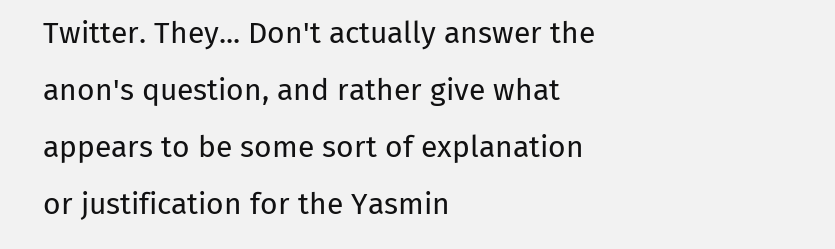Twitter. They... Don't actually answer the anon's question, and rather give what appears to be some sort of explanation or justification for the Yasmin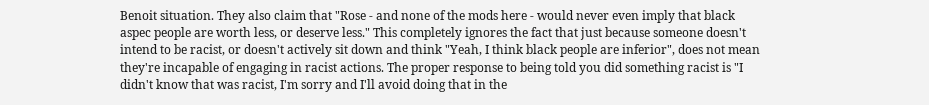Benoit situation. They also claim that "Rose - and none of the mods here - would never even imply that black aspec people are worth less, or deserve less." This completely ignores the fact that just because someone doesn't intend to be racist, or doesn't actively sit down and think "Yeah, I think black people are inferior", does not mean they're incapable of engaging in racist actions. The proper response to being told you did something racist is "I didn't know that was racist, I'm sorry and I'll avoid doing that in the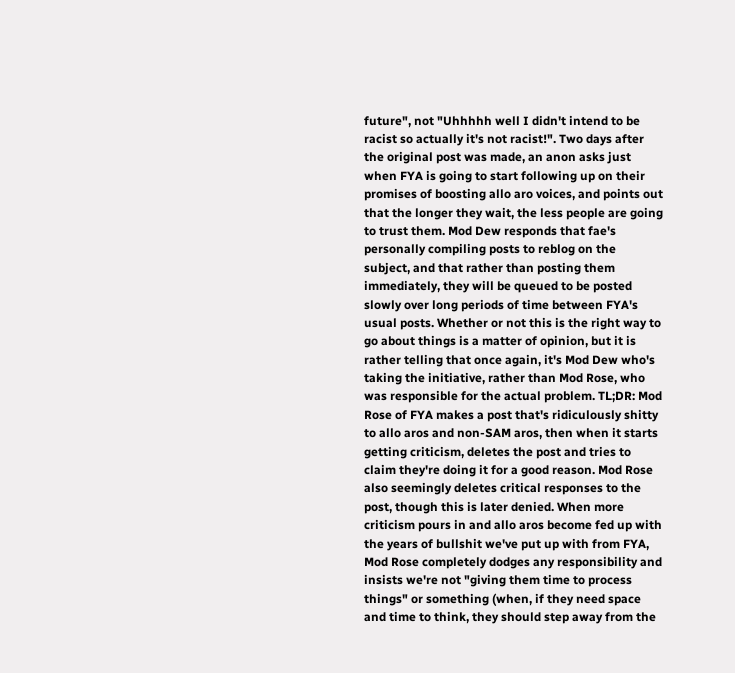future", not "Uhhhhh well I didn't intend to be racist so actually it's not racist!". Two days after the original post was made, an anon asks just when FYA is going to start following up on their promises of boosting allo aro voices, and points out that the longer they wait, the less people are going to trust them. Mod Dew responds that fae's personally compiling posts to reblog on the subject, and that rather than posting them immediately, they will be queued to be posted slowly over long periods of time between FYA's usual posts. Whether or not this is the right way to go about things is a matter of opinion, but it is rather telling that once again, it's Mod Dew who's taking the initiative, rather than Mod Rose, who was responsible for the actual problem. TL;DR: Mod Rose of FYA makes a post that's ridiculously shitty to allo aros and non-SAM aros, then when it starts getting criticism, deletes the post and tries to claim they're doing it for a good reason. Mod Rose also seemingly deletes critical responses to the post, though this is later denied. When more criticism pours in and allo aros become fed up with the years of bullshit we've put up with from FYA, Mod Rose completely dodges any responsibility and insists we're not "giving them time to process things" or something (when, if they need space and time to think, they should step away from the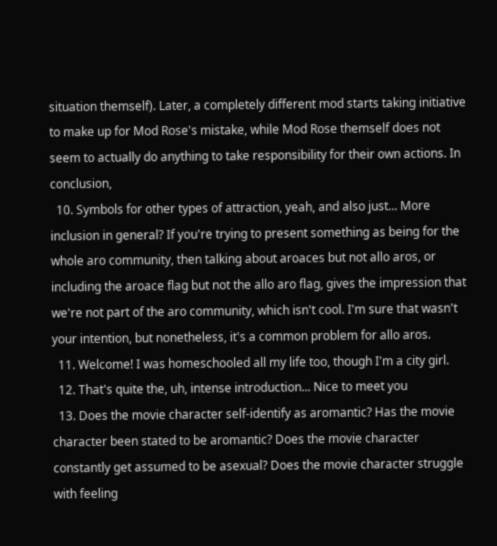situation themself). Later, a completely different mod starts taking initiative to make up for Mod Rose's mistake, while Mod Rose themself does not seem to actually do anything to take responsibility for their own actions. In conclusion,
  10. Symbols for other types of attraction, yeah, and also just... More inclusion in general? If you're trying to present something as being for the whole aro community, then talking about aroaces but not allo aros, or including the aroace flag but not the allo aro flag, gives the impression that we're not part of the aro community, which isn't cool. I'm sure that wasn't your intention, but nonetheless, it's a common problem for allo aros.
  11. Welcome! I was homeschooled all my life too, though I'm a city girl.
  12. That's quite the, uh, intense introduction... Nice to meet you
  13. Does the movie character self-identify as aromantic? Has the movie character been stated to be aromantic? Does the movie character constantly get assumed to be asexual? Does the movie character struggle with feeling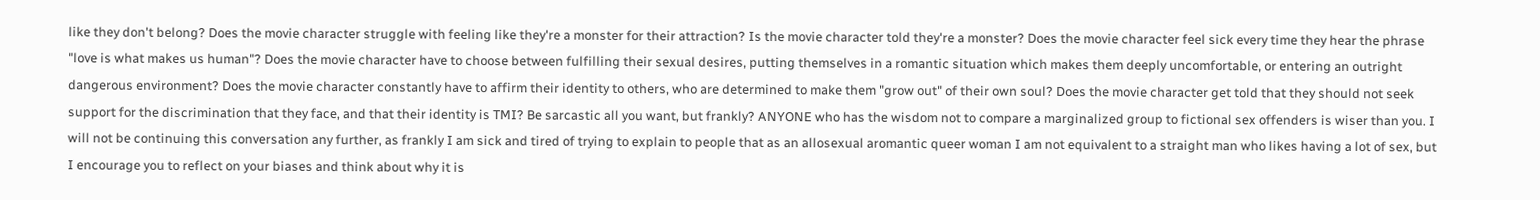like they don't belong? Does the movie character struggle with feeling like they're a monster for their attraction? Is the movie character told they're a monster? Does the movie character feel sick every time they hear the phrase "love is what makes us human"? Does the movie character have to choose between fulfilling their sexual desires, putting themselves in a romantic situation which makes them deeply uncomfortable, or entering an outright dangerous environment? Does the movie character constantly have to affirm their identity to others, who are determined to make them "grow out" of their own soul? Does the movie character get told that they should not seek support for the discrimination that they face, and that their identity is TMI? Be sarcastic all you want, but frankly? ANYONE who has the wisdom not to compare a marginalized group to fictional sex offenders is wiser than you. I will not be continuing this conversation any further, as frankly I am sick and tired of trying to explain to people that as an allosexual aromantic queer woman I am not equivalent to a straight man who likes having a lot of sex, but I encourage you to reflect on your biases and think about why it is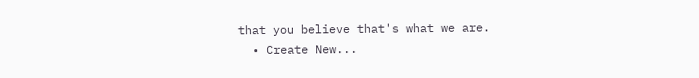that you believe that's what we are.
  • Create New...